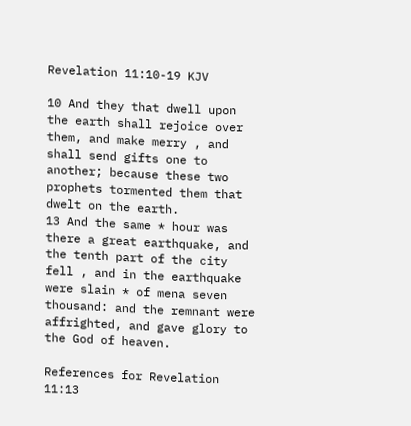Revelation 11:10-19 KJV

10 And they that dwell upon the earth shall rejoice over them, and make merry , and shall send gifts one to another; because these two prophets tormented them that dwelt on the earth.
13 And the same * hour was there a great earthquake, and the tenth part of the city fell , and in the earthquake were slain * of mena seven thousand: and the remnant were affrighted, and gave glory to the God of heaven.

References for Revelation 11:13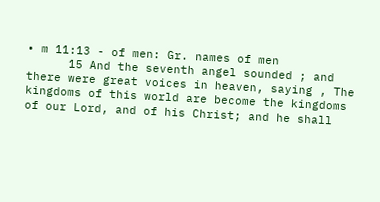• m 11:13 - of men: Gr. names of men
      15 And the seventh angel sounded ; and there were great voices in heaven, saying , The kingdoms of this world are become the kingdoms of our Lord, and of his Christ; and he shall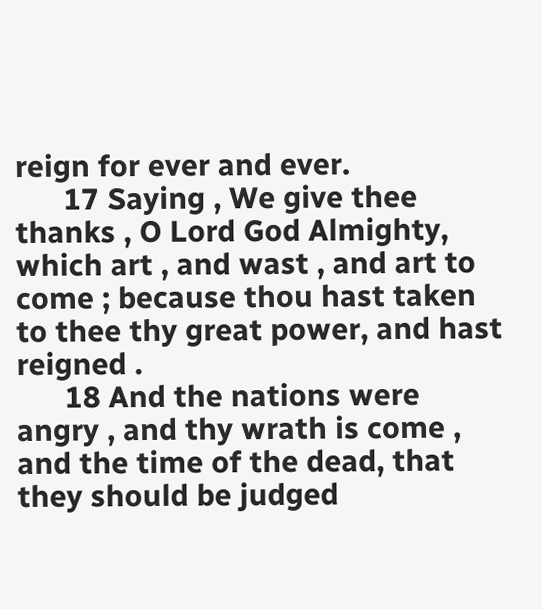reign for ever and ever.
      17 Saying , We give thee thanks , O Lord God Almighty, which art , and wast , and art to come ; because thou hast taken to thee thy great power, and hast reigned .
      18 And the nations were angry , and thy wrath is come , and the time of the dead, that they should be judged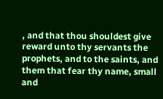, and that thou shouldest give reward unto thy servants the prophets, and to the saints, and them that fear thy name, small and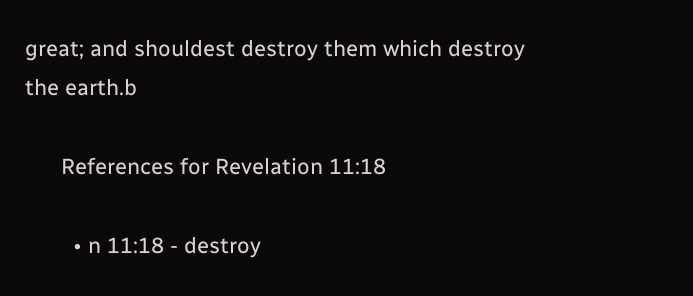great; and shouldest destroy them which destroy the earth.b

      References for Revelation 11:18

        • n 11:18 - destroy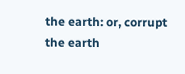the earth: or, corrupt the earth